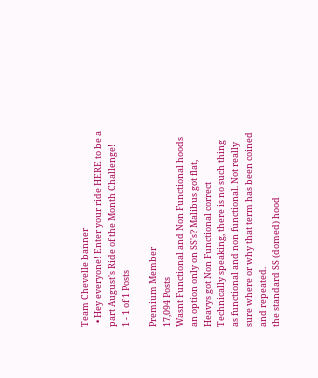Team Chevelle banner
  • Hey everyone! Enter your ride HERE to be a part August's Ride of the Month Challenge!
1 - 1 of 1 Posts

Premium Member
17,094 Posts
Wasnt Functional and Non Functional hoods an option only on SS's? Malibus got flat, Heavys got Non Functional correct
Technically speaking, there is no such thing as functional and non functional. Not really sure where or why that term has been coined and repeated.
the standard SS (domed) hood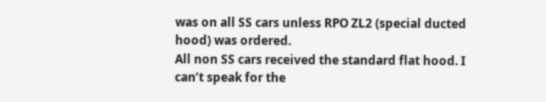was on all SS cars unless RPO ZL2 (special ducted hood) was ordered.
All non SS cars received the standard flat hood. I can’t speak for the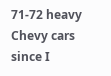71-72 heavy Chevy cars since I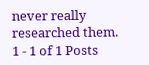never really researched them.
1 - 1 of 1 Posts